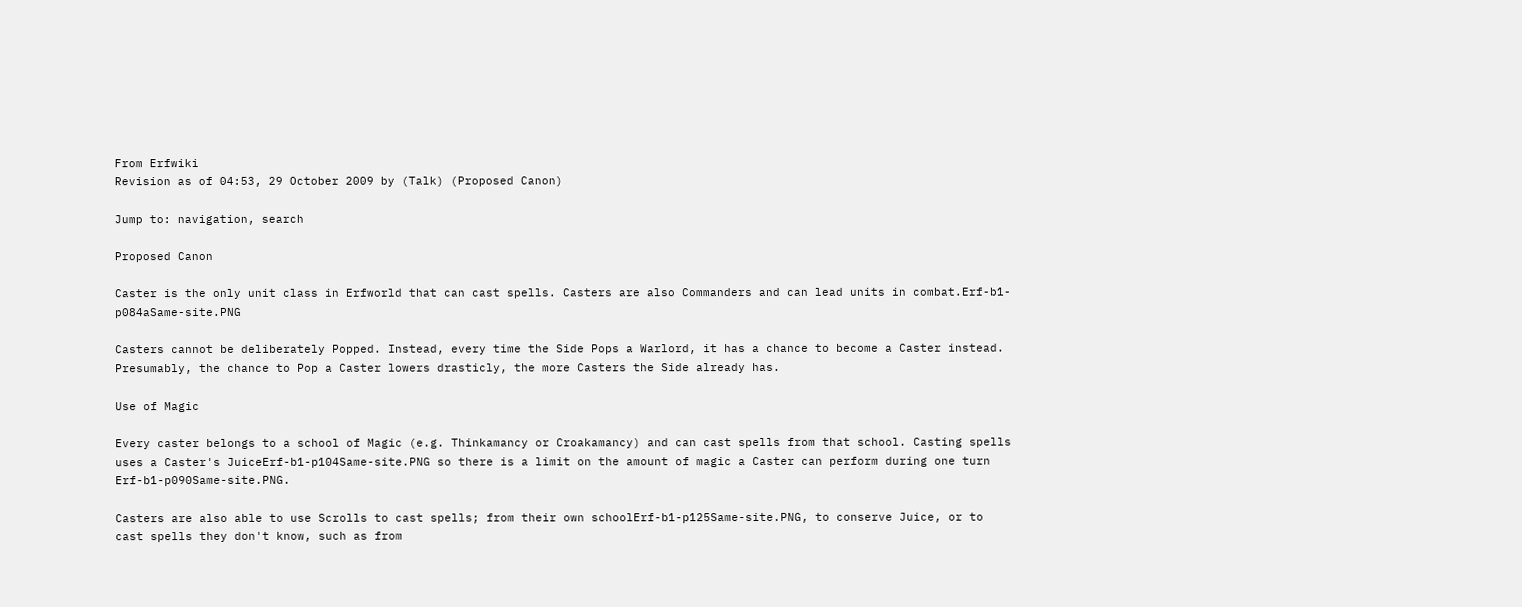From Erfwiki
Revision as of 04:53, 29 October 2009 by (Talk) (Proposed Canon)

Jump to: navigation, search

Proposed Canon

Caster is the only unit class in Erfworld that can cast spells. Casters are also Commanders and can lead units in combat.Erf-b1-p084aSame-site.PNG

Casters cannot be deliberately Popped. Instead, every time the Side Pops a Warlord, it has a chance to become a Caster instead. Presumably, the chance to Pop a Caster lowers drasticly, the more Casters the Side already has.

Use of Magic

Every caster belongs to a school of Magic (e.g. Thinkamancy or Croakamancy) and can cast spells from that school. Casting spells uses a Caster's JuiceErf-b1-p104Same-site.PNG so there is a limit on the amount of magic a Caster can perform during one turn Erf-b1-p090Same-site.PNG.

Casters are also able to use Scrolls to cast spells; from their own schoolErf-b1-p125Same-site.PNG, to conserve Juice, or to cast spells they don't know, such as from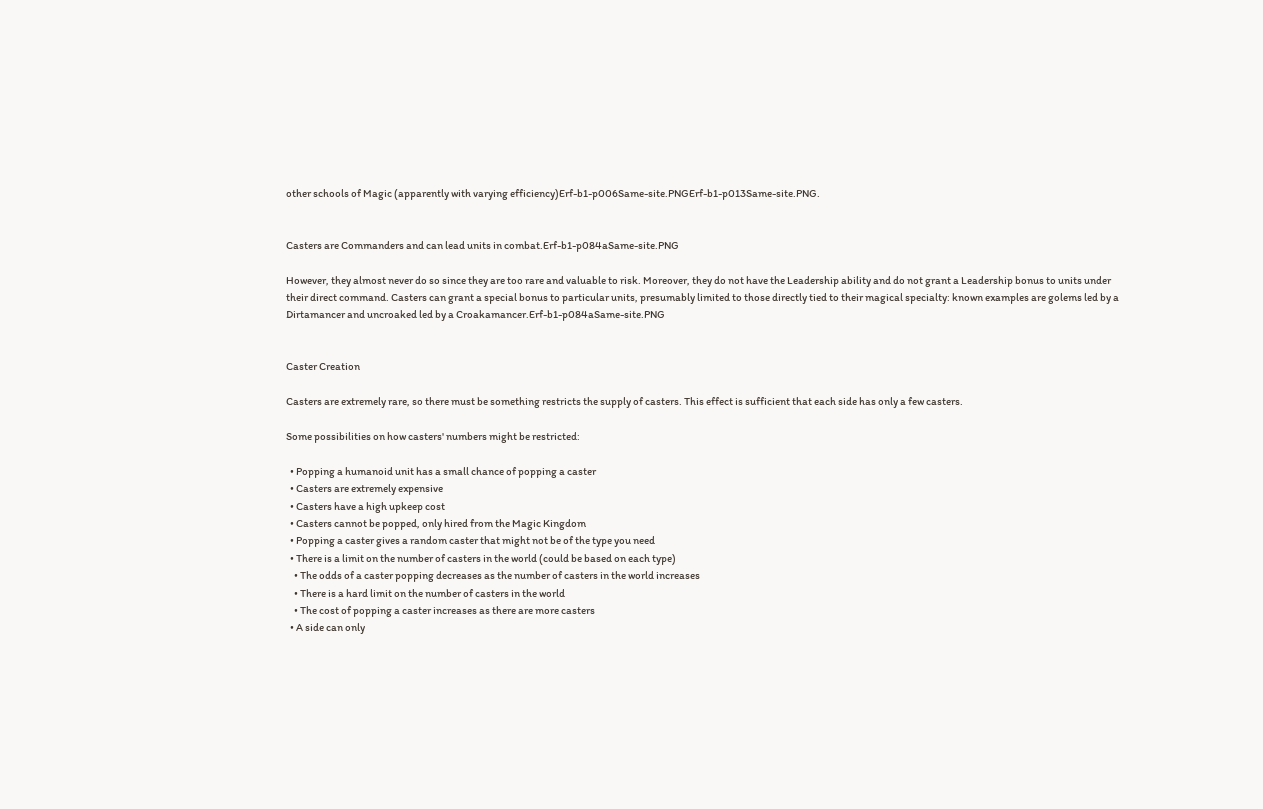other schools of Magic (apparently with varying efficiency)Erf-b1-p006Same-site.PNGErf-b1-p013Same-site.PNG.


Casters are Commanders and can lead units in combat.Erf-b1-p084aSame-site.PNG

However, they almost never do so since they are too rare and valuable to risk. Moreover, they do not have the Leadership ability and do not grant a Leadership bonus to units under their direct command. Casters can grant a special bonus to particular units, presumably limited to those directly tied to their magical specialty: known examples are golems led by a Dirtamancer and uncroaked led by a Croakamancer.Erf-b1-p084aSame-site.PNG


Caster Creation

Casters are extremely rare, so there must be something restricts the supply of casters. This effect is sufficient that each side has only a few casters.

Some possibilities on how casters' numbers might be restricted:

  • Popping a humanoid unit has a small chance of popping a caster
  • Casters are extremely expensive
  • Casters have a high upkeep cost
  • Casters cannot be popped, only hired from the Magic Kingdom
  • Popping a caster gives a random caster that might not be of the type you need
  • There is a limit on the number of casters in the world (could be based on each type)
    • The odds of a caster popping decreases as the number of casters in the world increases
    • There is a hard limit on the number of casters in the world
    • The cost of popping a caster increases as there are more casters
  • A side can only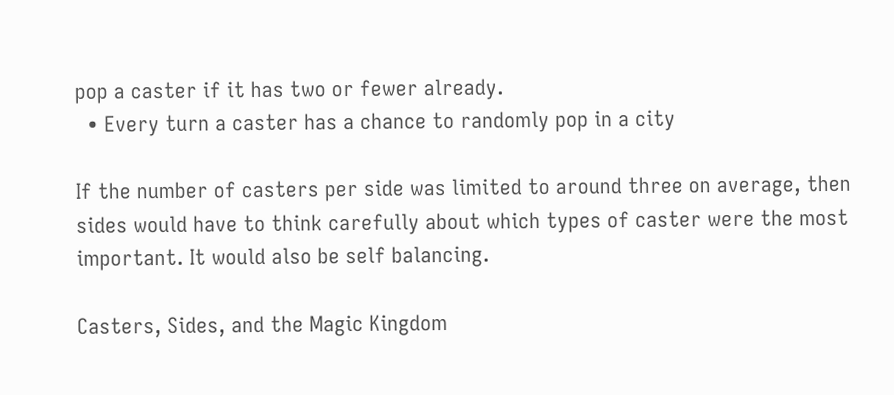pop a caster if it has two or fewer already.
  • Every turn a caster has a chance to randomly pop in a city

If the number of casters per side was limited to around three on average, then sides would have to think carefully about which types of caster were the most important. It would also be self balancing.

Casters, Sides, and the Magic Kingdom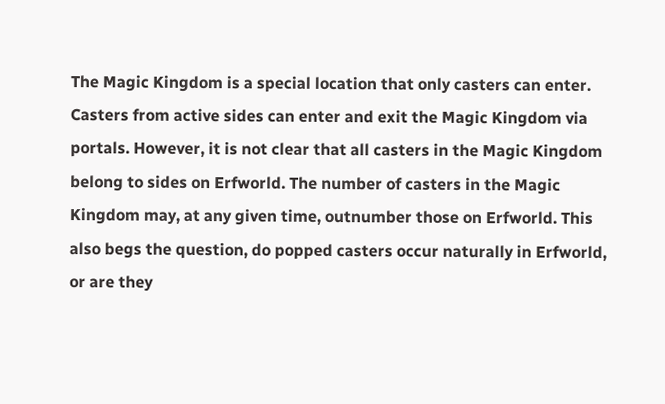The Magic Kingdom is a special location that only casters can enter. Casters from active sides can enter and exit the Magic Kingdom via portals. However, it is not clear that all casters in the Magic Kingdom belong to sides on Erfworld. The number of casters in the Magic Kingdom may, at any given time, outnumber those on Erfworld. This also begs the question, do popped casters occur naturally in Erfworld, or are they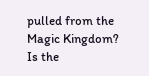pulled from the Magic Kingdom? Is the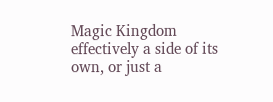Magic Kingdom effectively a side of its own, or just a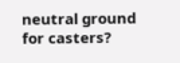neutral ground for casters?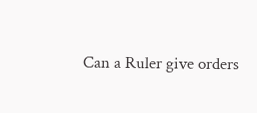Can a Ruler give orders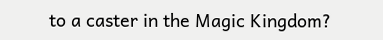to a caster in the Magic Kingdom?